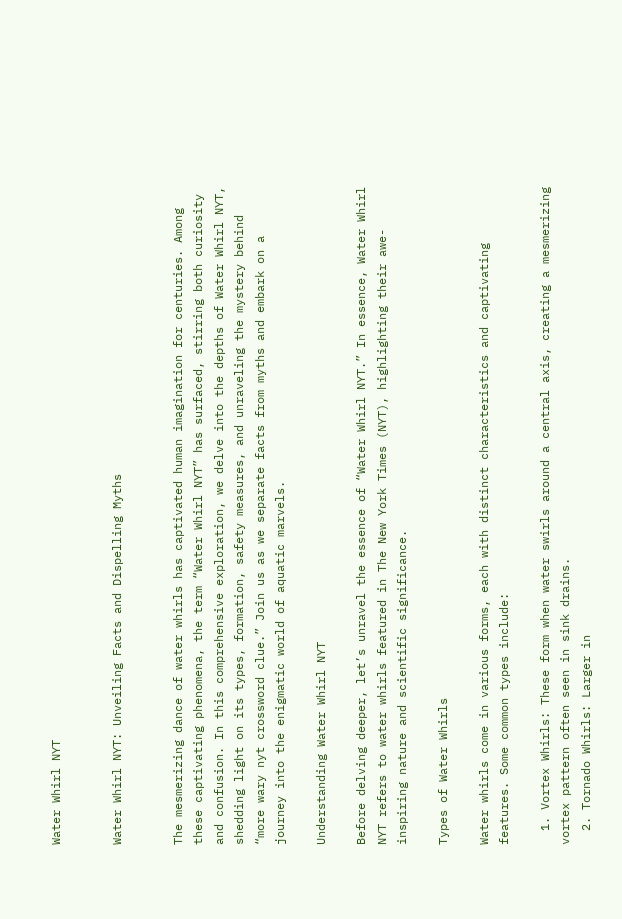Water Whirl NYT


Water Whirl NYT: Unveiling Facts and Dispelling Myths


The mesmerizing dance of water whirls has captivated human imagination for centuries. Among these captivating phenomena, the term “Water Whirl NYT” has surfaced, stirring both curiosity and confusion. In this comprehensive exploration, we delve into the depths of Water Whirl NYT, shedding light on its types, formation, safety measures, and unraveling the mystery behind “more wary nyt crossword clue.” Join us as we separate facts from myths and embark on a journey into the enigmatic world of aquatic marvels.

Understanding Water Whirl NYT

Before delving deeper, let’s unravel the essence of “Water Whirl NYT.” In essence, Water Whirl NYT refers to water whirls featured in The New York Times (NYT), highlighting their awe-inspiring nature and scientific significance.

Types of Water Whirls

Water whirls come in various forms, each with distinct characteristics and captivating features. Some common types include:

  1. Vortex Whirls: These form when water swirls around a central axis, creating a mesmerizing vortex pattern often seen in sink drains.
  2. Tornado Whirls: Larger in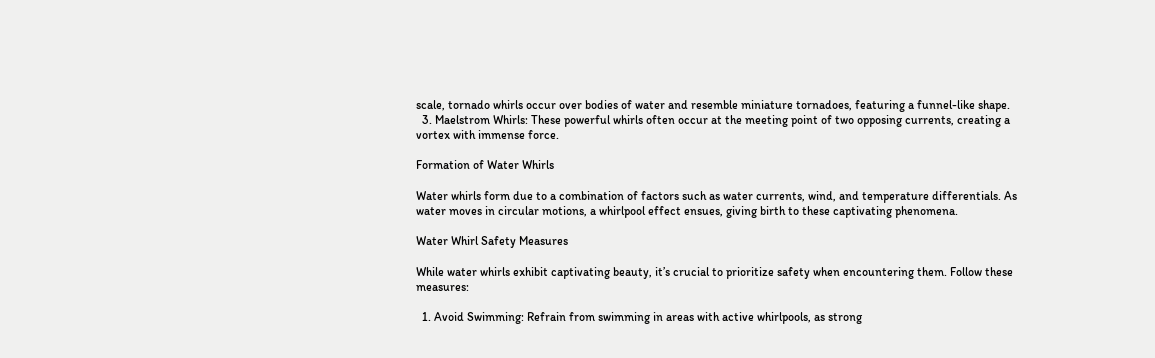scale, tornado whirls occur over bodies of water and resemble miniature tornadoes, featuring a funnel-like shape.
  3. Maelstrom Whirls: These powerful whirls often occur at the meeting point of two opposing currents, creating a vortex with immense force.

Formation of Water Whirls

Water whirls form due to a combination of factors such as water currents, wind, and temperature differentials. As water moves in circular motions, a whirlpool effect ensues, giving birth to these captivating phenomena.

Water Whirl Safety Measures

While water whirls exhibit captivating beauty, it’s crucial to prioritize safety when encountering them. Follow these measures:

  1. Avoid Swimming: Refrain from swimming in areas with active whirlpools, as strong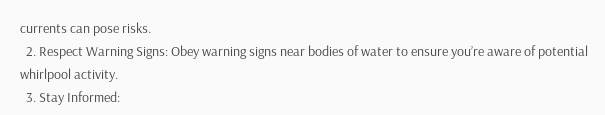currents can pose risks.
  2. Respect Warning Signs: Obey warning signs near bodies of water to ensure you’re aware of potential whirlpool activity.
  3. Stay Informed: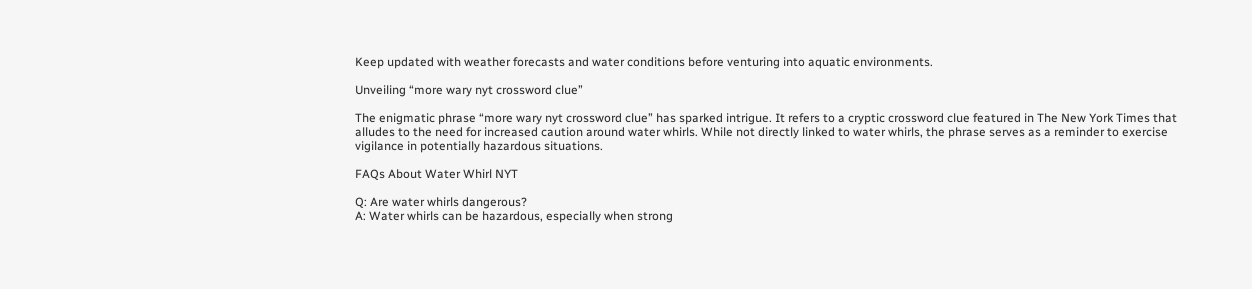Keep updated with weather forecasts and water conditions before venturing into aquatic environments.

Unveiling “more wary nyt crossword clue”

The enigmatic phrase “more wary nyt crossword clue” has sparked intrigue. It refers to a cryptic crossword clue featured in The New York Times that alludes to the need for increased caution around water whirls. While not directly linked to water whirls, the phrase serves as a reminder to exercise vigilance in potentially hazardous situations.

FAQs About Water Whirl NYT

Q: Are water whirls dangerous?
A: Water whirls can be hazardous, especially when strong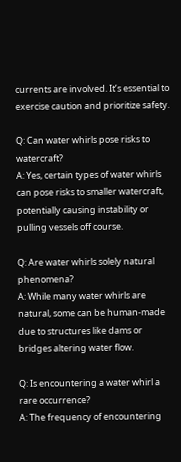currents are involved. It’s essential to exercise caution and prioritize safety.

Q: Can water whirls pose risks to watercraft?
A: Yes, certain types of water whirls can pose risks to smaller watercraft, potentially causing instability or pulling vessels off course.

Q: Are water whirls solely natural phenomena?
A: While many water whirls are natural, some can be human-made due to structures like dams or bridges altering water flow.

Q: Is encountering a water whirl a rare occurrence?
A: The frequency of encountering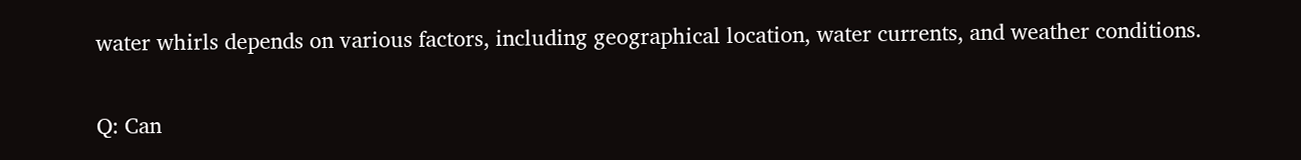water whirls depends on various factors, including geographical location, water currents, and weather conditions.

Q: Can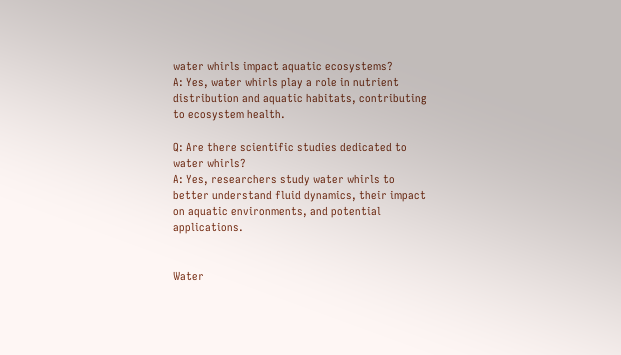water whirls impact aquatic ecosystems?
A: Yes, water whirls play a role in nutrient distribution and aquatic habitats, contributing to ecosystem health.

Q: Are there scientific studies dedicated to water whirls?
A: Yes, researchers study water whirls to better understand fluid dynamics, their impact on aquatic environments, and potential applications.


Water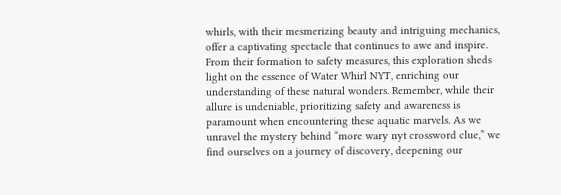whirls, with their mesmerizing beauty and intriguing mechanics, offer a captivating spectacle that continues to awe and inspire. From their formation to safety measures, this exploration sheds light on the essence of Water Whirl NYT, enriching our understanding of these natural wonders. Remember, while their allure is undeniable, prioritizing safety and awareness is paramount when encountering these aquatic marvels. As we unravel the mystery behind “more wary nyt crossword clue,” we find ourselves on a journey of discovery, deepening our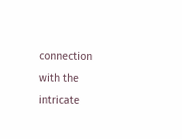connection with the intricate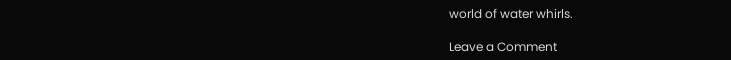world of water whirls.

Leave a Comment